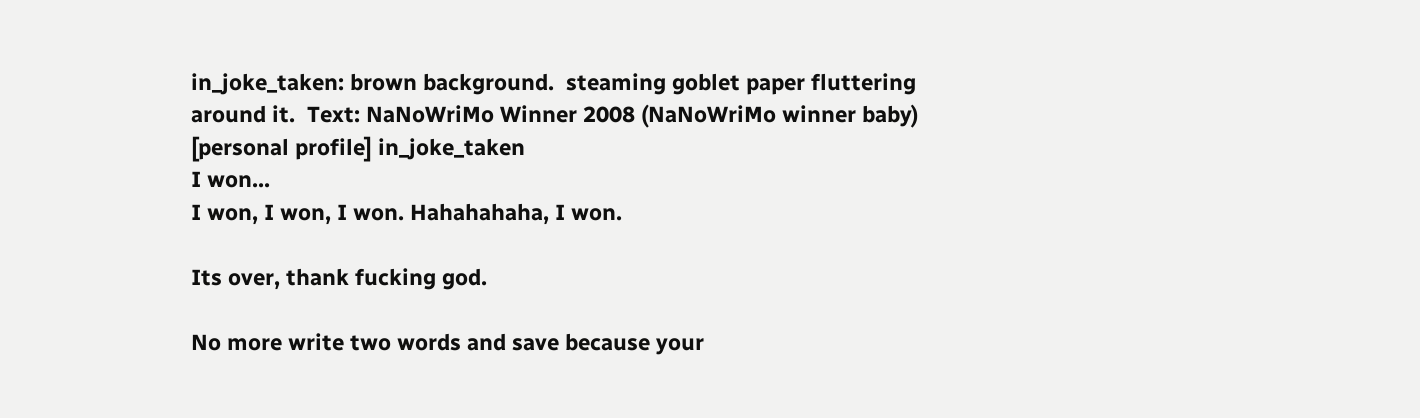in_joke_taken: brown background.  steaming goblet paper fluttering around it.  Text: NaNoWriMo Winner 2008 (NaNoWriMo winner baby)
[personal profile] in_joke_taken
I won...
I won, I won, I won. Hahahahaha, I won.

Its over, thank fucking god.

No more write two words and save because your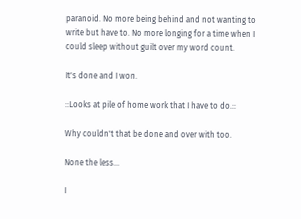paranoid. No more being behind and not wanting to write but have to. No more longing for a time when I could sleep without guilt over my word count.

It's done and I won.

::Looks at pile of home work that I have to do.::

Why couldn't that be done and over with too.

None the less...

I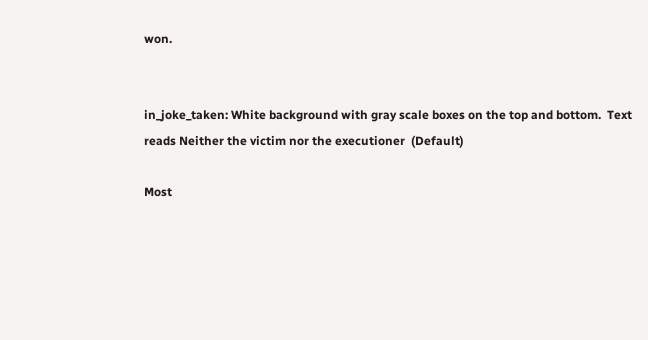won.


in_joke_taken: White background with gray scale boxes on the top and bottom.  Text reads Neither the victim nor the executioner  (Default)

Most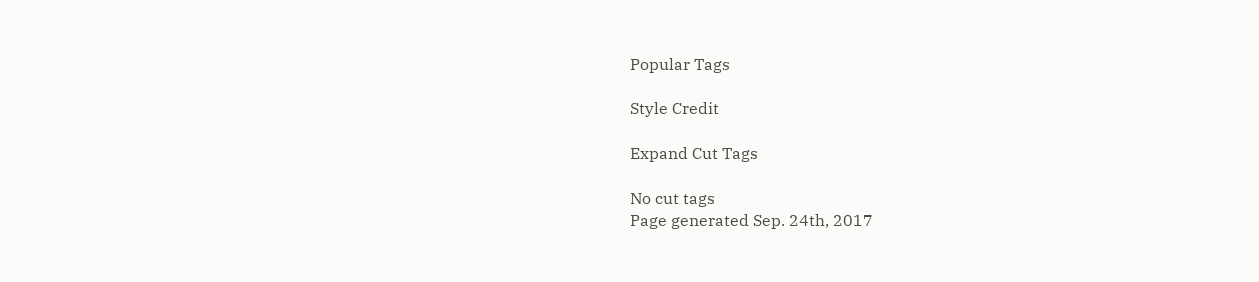Popular Tags

Style Credit

Expand Cut Tags

No cut tags
Page generated Sep. 24th, 2017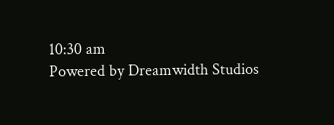10:30 am
Powered by Dreamwidth Studios